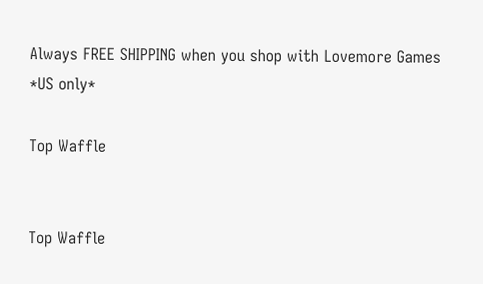Always FREE SHIPPING when you shop with Lovemore Games *US only*

Top Waffle


Top Waffle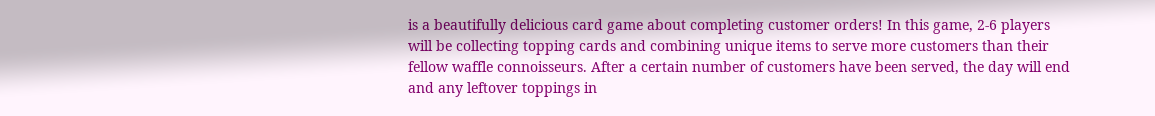is a beautifully delicious card game about completing customer orders! In this game, 2-6 players will be collecting topping cards and combining unique items to serve more customers than their fellow waffle connoisseurs. After a certain number of customers have been served, the day will end and any leftover toppings in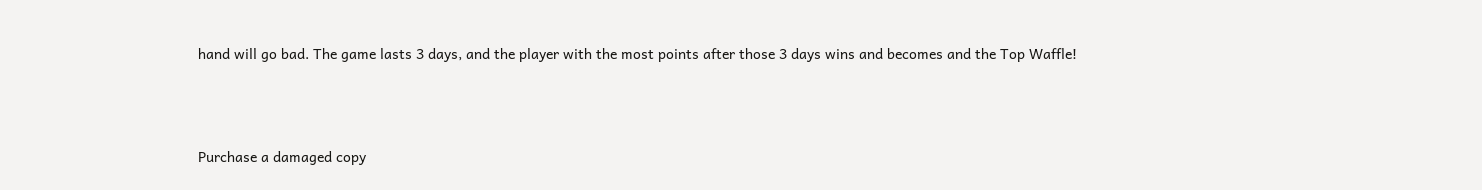hand will go bad. The game lasts 3 days, and the player with the most points after those 3 days wins and becomes and the Top Waffle!



Purchase a damaged copy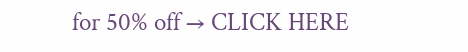for 50% off → CLICK HERE